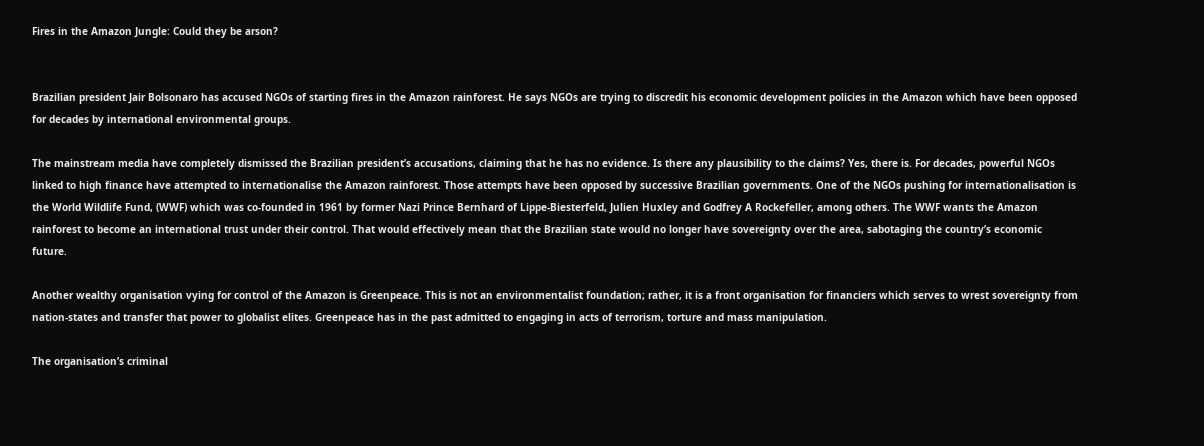Fires in the Amazon Jungle: Could they be arson?


Brazilian president Jair Bolsonaro has accused NGOs of starting fires in the Amazon rainforest. He says NGOs are trying to discredit his economic development policies in the Amazon which have been opposed for decades by international environmental groups.

The mainstream media have completely dismissed the Brazilian president’s accusations, claiming that he has no evidence. Is there any plausibility to the claims? Yes, there is. For decades, powerful NGOs linked to high finance have attempted to internationalise the Amazon rainforest. Those attempts have been opposed by successive Brazilian governments. One of the NGOs pushing for internationalisation is the World Wildlife Fund, (WWF) which was co-founded in 1961 by former Nazi Prince Bernhard of Lippe-Biesterfeld, Julien Huxley and Godfrey A Rockefeller, among others. The WWF wants the Amazon rainforest to become an international trust under their control. That would effectively mean that the Brazilian state would no longer have sovereignty over the area, sabotaging the country’s economic future.

Another wealthy organisation vying for control of the Amazon is Greenpeace. This is not an environmentalist foundation; rather, it is a front organisation for financiers which serves to wrest sovereignty from nation-states and transfer that power to globalist elites. Greenpeace has in the past admitted to engaging in acts of terrorism, torture and mass manipulation.

The organisation’s criminal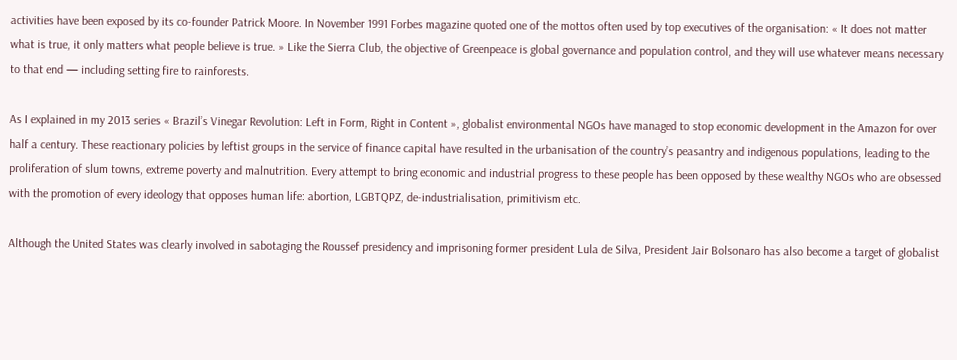activities have been exposed by its co-founder Patrick Moore. In November 1991 Forbes magazine quoted one of the mottos often used by top executives of the organisation: « It does not matter what is true, it only matters what people believe is true. » Like the Sierra Club, the objective of Greenpeace is global governance and population control, and they will use whatever means necessary to that end — including setting fire to rainforests.

As I explained in my 2013 series « Brazil’s Vinegar Revolution: Left in Form, Right in Content », globalist environmental NGOs have managed to stop economic development in the Amazon for over half a century. These reactionary policies by leftist groups in the service of finance capital have resulted in the urbanisation of the country’s peasantry and indigenous populations, leading to the proliferation of slum towns, extreme poverty and malnutrition. Every attempt to bring economic and industrial progress to these people has been opposed by these wealthy NGOs who are obsessed with the promotion of every ideology that opposes human life: abortion, LGBTQPZ, de-industrialisation, primitivism etc.

Although the United States was clearly involved in sabotaging the Roussef presidency and imprisoning former president Lula de Silva, President Jair Bolsonaro has also become a target of globalist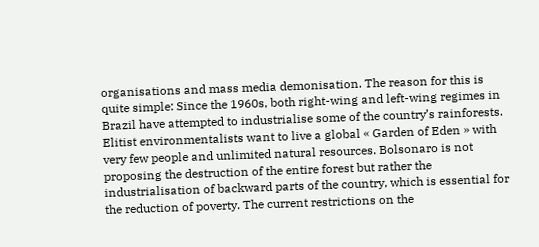organisations and mass media demonisation. The reason for this is quite simple: Since the 1960s, both right-wing and left-wing regimes in Brazil have attempted to industrialise some of the country’s rainforests. Elitist environmentalists want to live a global « Garden of Eden » with very few people and unlimited natural resources. Bolsonaro is not proposing the destruction of the entire forest but rather the industrialisation of backward parts of the country, which is essential for the reduction of poverty. The current restrictions on the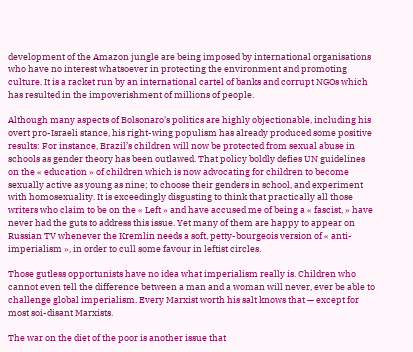development of the Amazon jungle are being imposed by international organisations who have no interest whatsoever in protecting the environment and promoting culture. It is a racket run by an international cartel of banks and corrupt NGOs which has resulted in the impoverishment of millions of people.

Although many aspects of Bolsonaro’s politics are highly objectionable, including his overt pro-Israeli stance, his right-wing populism has already produced some positive results: For instance, Brazil’s children will now be protected from sexual abuse in schools as gender theory has been outlawed. That policy boldly defies UN guidelines on the « education » of children which is now advocating for children to become sexually active as young as nine; to choose their genders in school, and experiment with homosexuality. It is exceedingly disgusting to think that practically all those writers who claim to be on the « Left » and have accused me of being a « fascist, » have never had the guts to address this issue. Yet many of them are happy to appear on Russian TV whenever the Kremlin needs a soft, petty-bourgeois version of « anti-imperialism », in order to cull some favour in leftist circles.

Those gutless opportunists have no idea what imperialism really is. Children who cannot even tell the difference between a man and a woman will never, ever be able to challenge global imperialism. Every Marxist worth his salt knows that — except for most soi-disant Marxists.

The war on the diet of the poor is another issue that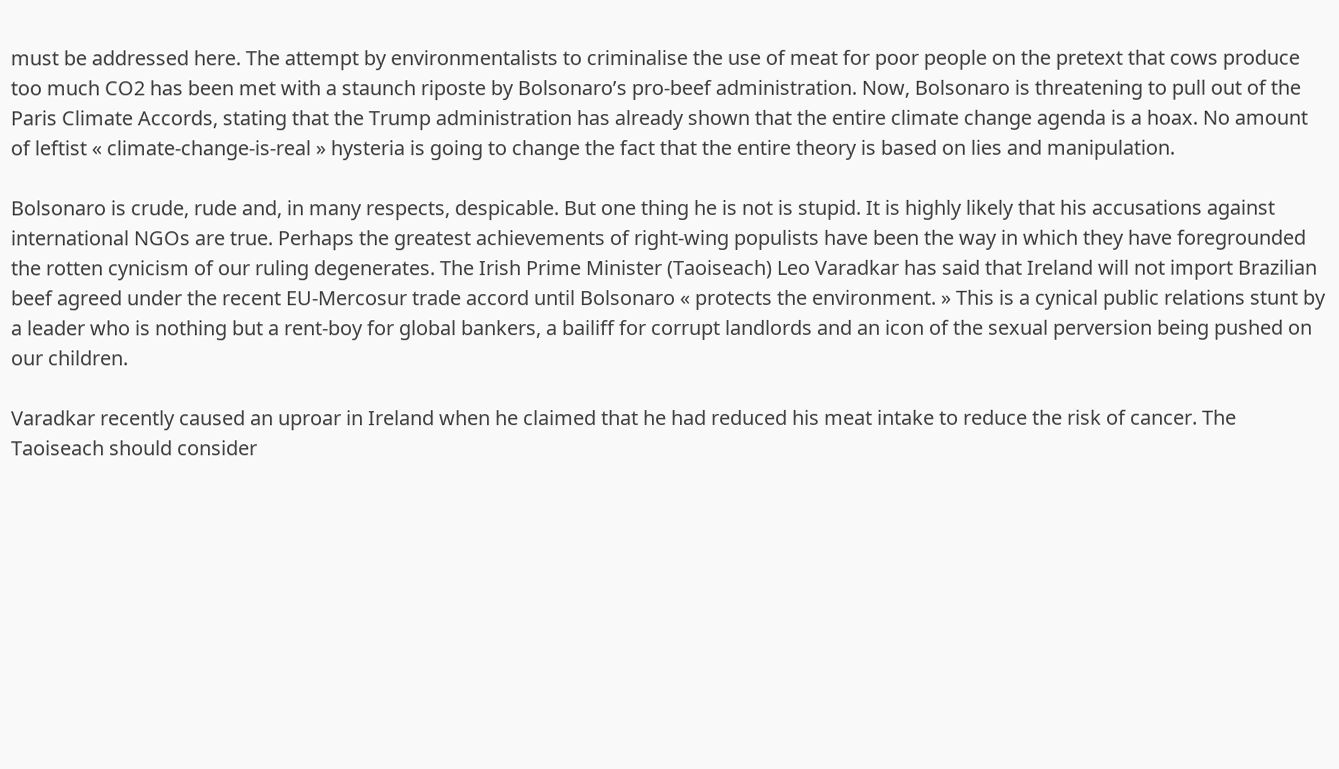must be addressed here. The attempt by environmentalists to criminalise the use of meat for poor people on the pretext that cows produce too much CO2 has been met with a staunch riposte by Bolsonaro’s pro-beef administration. Now, Bolsonaro is threatening to pull out of the Paris Climate Accords, stating that the Trump administration has already shown that the entire climate change agenda is a hoax. No amount of leftist « climate-change-is-real » hysteria is going to change the fact that the entire theory is based on lies and manipulation.

Bolsonaro is crude, rude and, in many respects, despicable. But one thing he is not is stupid. It is highly likely that his accusations against international NGOs are true. Perhaps the greatest achievements of right-wing populists have been the way in which they have foregrounded the rotten cynicism of our ruling degenerates. The Irish Prime Minister (Taoiseach) Leo Varadkar has said that Ireland will not import Brazilian beef agreed under the recent EU-Mercosur trade accord until Bolsonaro « protects the environment. » This is a cynical public relations stunt by a leader who is nothing but a rent-boy for global bankers, a bailiff for corrupt landlords and an icon of the sexual perversion being pushed on our children.

Varadkar recently caused an uproar in Ireland when he claimed that he had reduced his meat intake to reduce the risk of cancer. The Taoiseach should consider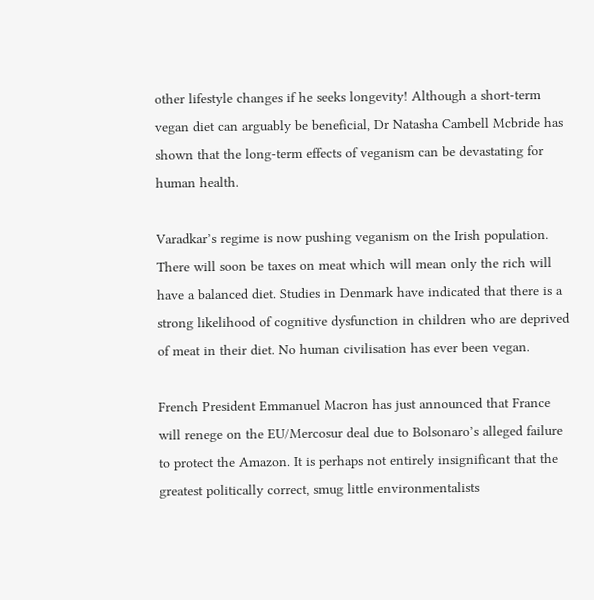other lifestyle changes if he seeks longevity! Although a short-term vegan diet can arguably be beneficial, Dr Natasha Cambell Mcbride has shown that the long-term effects of veganism can be devastating for human health.

Varadkar’s regime is now pushing veganism on the Irish population. There will soon be taxes on meat which will mean only the rich will have a balanced diet. Studies in Denmark have indicated that there is a strong likelihood of cognitive dysfunction in children who are deprived of meat in their diet. No human civilisation has ever been vegan.

French President Emmanuel Macron has just announced that France will renege on the EU/Mercosur deal due to Bolsonaro’s alleged failure to protect the Amazon. It is perhaps not entirely insignificant that the greatest politically correct, smug little environmentalists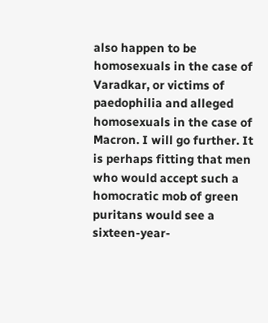also happen to be homosexuals in the case of Varadkar, or victims of paedophilia and alleged homosexuals in the case of Macron. I will go further. It is perhaps fitting that men who would accept such a homocratic mob of green puritans would see a sixteen-year-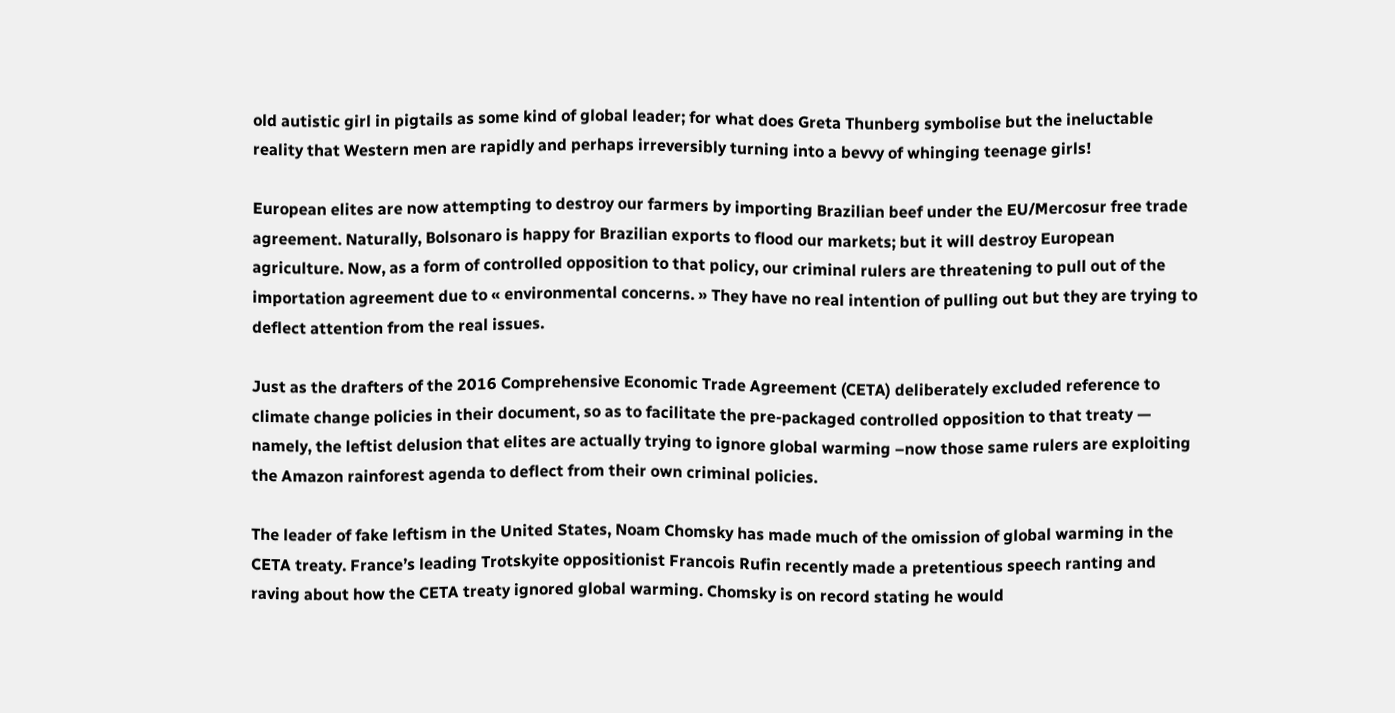old autistic girl in pigtails as some kind of global leader; for what does Greta Thunberg symbolise but the ineluctable reality that Western men are rapidly and perhaps irreversibly turning into a bevvy of whinging teenage girls!

European elites are now attempting to destroy our farmers by importing Brazilian beef under the EU/Mercosur free trade agreement. Naturally, Bolsonaro is happy for Brazilian exports to flood our markets; but it will destroy European agriculture. Now, as a form of controlled opposition to that policy, our criminal rulers are threatening to pull out of the importation agreement due to « environmental concerns. » They have no real intention of pulling out but they are trying to deflect attention from the real issues.

Just as the drafters of the 2016 Comprehensive Economic Trade Agreement (CETA) deliberately excluded reference to climate change policies in their document, so as to facilitate the pre-packaged controlled opposition to that treaty — namely, the leftist delusion that elites are actually trying to ignore global warming –now those same rulers are exploiting the Amazon rainforest agenda to deflect from their own criminal policies.

The leader of fake leftism in the United States, Noam Chomsky has made much of the omission of global warming in the CETA treaty. France’s leading Trotskyite oppositionist Francois Rufin recently made a pretentious speech ranting and raving about how the CETA treaty ignored global warming. Chomsky is on record stating he would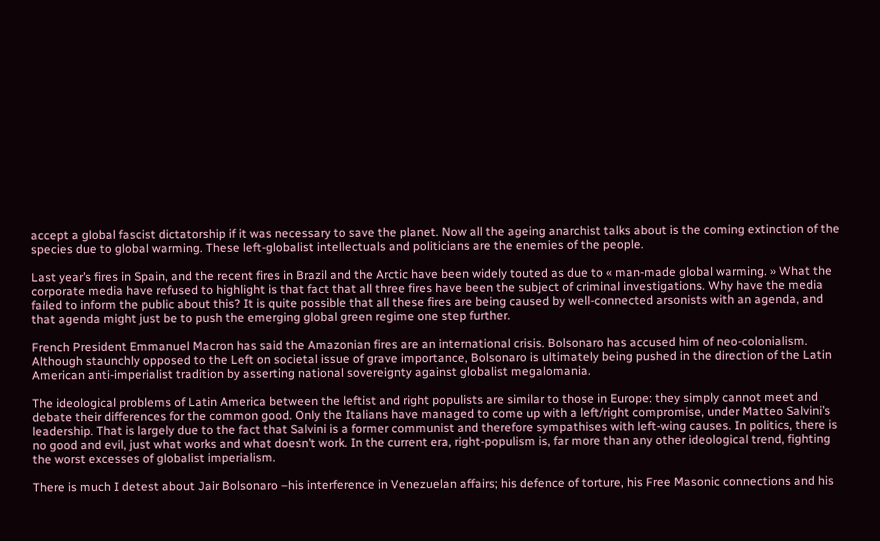accept a global fascist dictatorship if it was necessary to save the planet. Now all the ageing anarchist talks about is the coming extinction of the species due to global warming. These left-globalist intellectuals and politicians are the enemies of the people.

Last year’s fires in Spain, and the recent fires in Brazil and the Arctic have been widely touted as due to « man-made global warming. » What the corporate media have refused to highlight is that fact that all three fires have been the subject of criminal investigations. Why have the media failed to inform the public about this? It is quite possible that all these fires are being caused by well-connected arsonists with an agenda, and that agenda might just be to push the emerging global green regime one step further.

French President Emmanuel Macron has said the Amazonian fires are an international crisis. Bolsonaro has accused him of neo-colonialism. Although staunchly opposed to the Left on societal issue of grave importance, Bolsonaro is ultimately being pushed in the direction of the Latin American anti-imperialist tradition by asserting national sovereignty against globalist megalomania.

The ideological problems of Latin America between the leftist and right populists are similar to those in Europe: they simply cannot meet and debate their differences for the common good. Only the Italians have managed to come up with a left/right compromise, under Matteo Salvini’s leadership. That is largely due to the fact that Salvini is a former communist and therefore sympathises with left-wing causes. In politics, there is no good and evil, just what works and what doesn’t work. In the current era, right-populism is, far more than any other ideological trend, fighting the worst excesses of globalist imperialism.

There is much I detest about Jair Bolsonaro –his interference in Venezuelan affairs; his defence of torture, his Free Masonic connections and his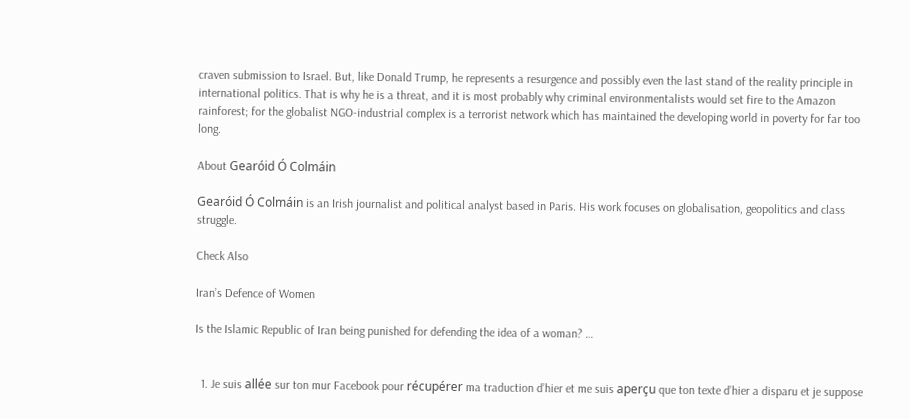craven submission to Israel. But, like Donald Trump, he represents a resurgence and possibly even the last stand of the reality principle in international politics. That is why he is a threat, and it is most probably why criminal environmentalists would set fire to the Amazon rainforest; for the globalist NGO-industrial complex is a terrorist network which has maintained the developing world in poverty for far too long.

About Gearóid Ó Colmáin

Gearóid Ó Colmáin is an Irish journalist and political analyst based in Paris. His work focuses on globalisation, geopolitics and class struggle.

Check Also

Iran’s Defence of Women

Is the Islamic Republic of Iran being punished for defending the idea of a woman? …


  1. Je suis allée sur ton mur Facebook pour récupérer ma traduction d’hier et me suis aperçu que ton texte d’hier a disparu et je suppose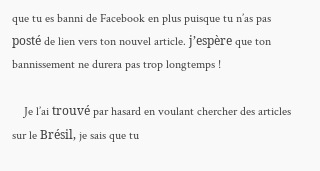que tu es banni de Facebook en plus puisque tu n’as pas posté de lien vers ton nouvel article. j’espère que ton bannissement ne durera pas trop longtemps !

    Je l’ai trouvé par hasard en voulant chercher des articles sur le Brésil, je sais que tu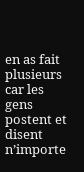en as fait plusieurs car les gens postent et disent n’importe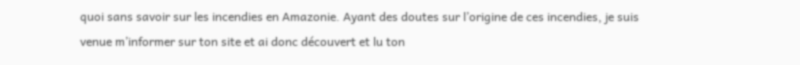quoi sans savoir sur les incendies en Amazonie. Ayant des doutes sur l’origine de ces incendies, je suis venue m’informer sur ton site et ai donc découvert et lu ton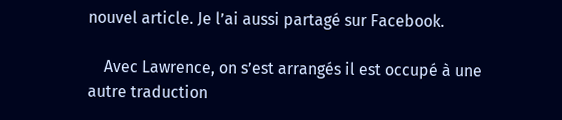nouvel article. Je l’ai aussi partagé sur Facebook.

    Avec Lawrence, on s’est arrangés il est occupé à une autre traduction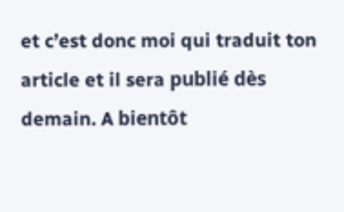et c’est donc moi qui traduit ton article et il sera publié dès demain. A bientôt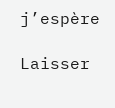j’espère

Laisser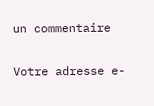un commentaire

Votre adresse e-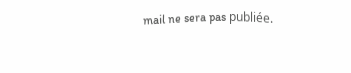mail ne sera pas publiée.